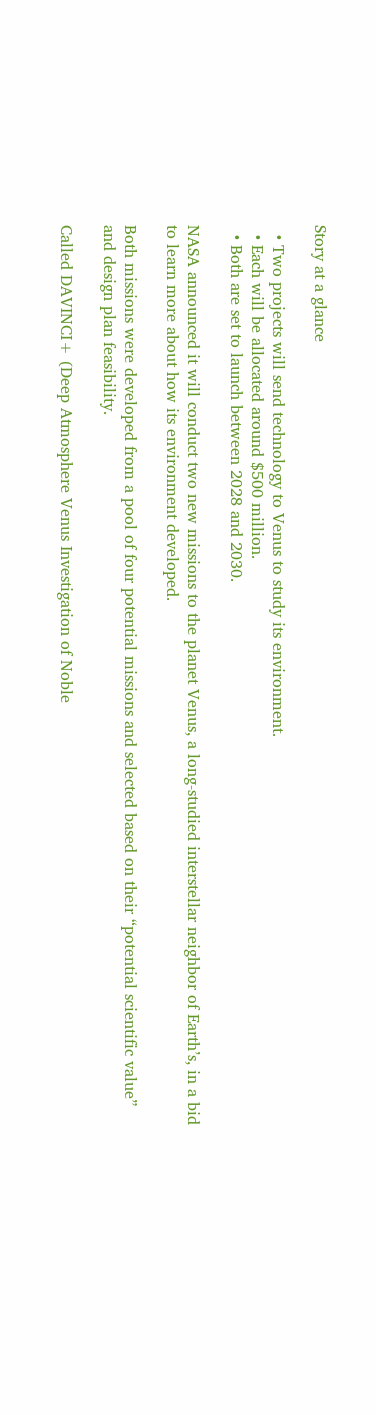Story at a glance

  • Two projects will send technology to Venus to study its environment.
  • Each will be allocated around $500 million.
  • Both are set to launch between 2028 and 2030.

NASA announced it will conduct two new missions to the planet Venus, a long-studied interstellar neighbor of Earth’s, in a bid to learn more about how its environment developed.

Both missions were developed from a pool of four potential missions and selected based on their “potential scientific value” and design plan feasibility.

Called DAVINCI+ (Deep Atmosphere Venus Investigation of Noble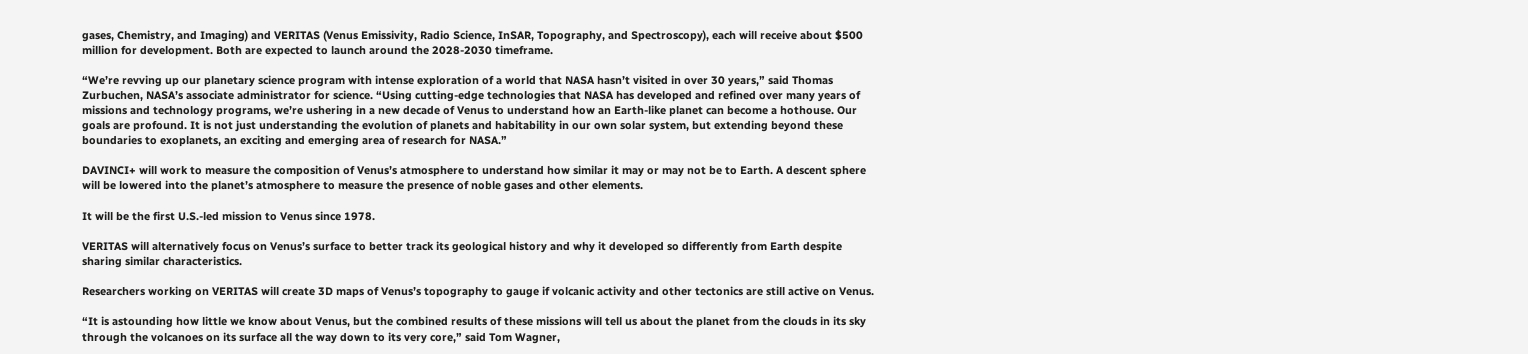gases, Chemistry, and Imaging) and VERITAS (Venus Emissivity, Radio Science, InSAR, Topography, and Spectroscopy), each will receive about $500 million for development. Both are expected to launch around the 2028-2030 timeframe.

“We’re revving up our planetary science program with intense exploration of a world that NASA hasn’t visited in over 30 years,” said Thomas Zurbuchen, NASA’s associate administrator for science. “Using cutting-edge technologies that NASA has developed and refined over many years of missions and technology programs, we’re ushering in a new decade of Venus to understand how an Earth-like planet can become a hothouse. Our goals are profound. It is not just understanding the evolution of planets and habitability in our own solar system, but extending beyond these boundaries to exoplanets, an exciting and emerging area of research for NASA.”

DAVINCI+ will work to measure the composition of Venus’s atmosphere to understand how similar it may or may not be to Earth. A descent sphere will be lowered into the planet’s atmosphere to measure the presence of noble gases and other elements.

It will be the first U.S.-led mission to Venus since 1978.

VERITAS will alternatively focus on Venus’s surface to better track its geological history and why it developed so differently from Earth despite sharing similar characteristics.

Researchers working on VERITAS will create 3D maps of Venus’s topography to gauge if volcanic activity and other tectonics are still active on Venus.

“It is astounding how little we know about Venus, but the combined results of these missions will tell us about the planet from the clouds in its sky through the volcanoes on its surface all the way down to its very core,” said Tom Wagner,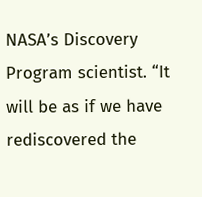NASA’s Discovery Program scientist. “It will be as if we have rediscovered the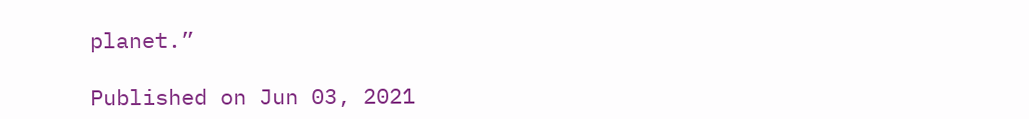planet.”

Published on Jun 03, 2021